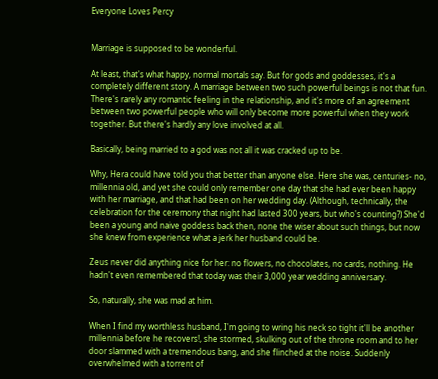Everyone Loves Percy


Marriage is supposed to be wonderful.

At least, that's what happy, normal mortals say. But for gods and goddesses, it's a completely different story. A marriage between two such powerful beings is not that fun. There's rarely any romantic feeling in the relationship, and it's more of an agreement between two powerful people who will only become more powerful when they work together. But there's hardly any love involved at all.

Basically, being married to a god was not all it was cracked up to be.

Why, Hera could have told you that better than anyone else. Here she was, centuries- no, millennia old, and yet she could only remember one day that she had ever been happy with her marriage, and that had been on her wedding day. (Although, technically, the celebration for the ceremony that night had lasted 300 years, but who's counting?) She'd been a young and naive goddess back then, none the wiser about such things, but now she knew from experience what a jerk her husband could be.

Zeus never did anything nice for her: no flowers, no chocolates, no cards, nothing. He hadn't even remembered that today was their 3,000 year wedding anniversary.

So, naturally, she was mad at him.

When I find my worthless husband, I'm going to wring his neck so tight it'll be another millennia before he recovers!, she stormed, skulking out of the throne room and to her door slammed with a tremendous bang, and she flinched at the noise. Suddenly overwhelmed with a torrent of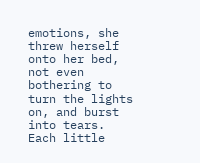emotions, she threw herself onto her bed, not even bothering to turn the lights on, and burst into tears. Each little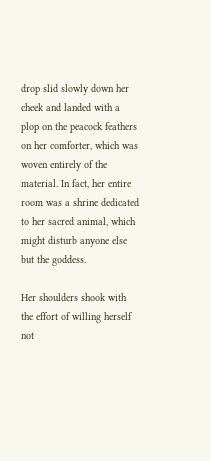drop slid slowly down her cheek and landed with a plop on the peacock feathers on her comforter, which was woven entirely of the material. In fact, her entire room was a shrine dedicated to her sacred animal, which might disturb anyone else but the goddess.

Her shoulders shook with the effort of willing herself not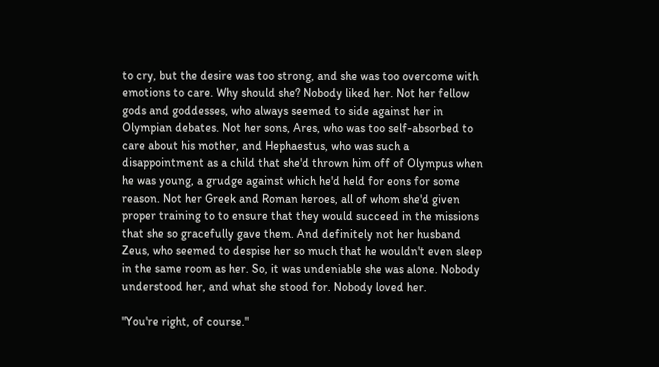to cry, but the desire was too strong, and she was too overcome with emotions to care. Why should she? Nobody liked her. Not her fellow gods and goddesses, who always seemed to side against her in Olympian debates. Not her sons, Ares, who was too self-absorbed to care about his mother, and Hephaestus, who was such a disappointment as a child that she'd thrown him off of Olympus when he was young, a grudge against which he'd held for eons for some reason. Not her Greek and Roman heroes, all of whom she'd given proper training to to ensure that they would succeed in the missions that she so gracefully gave them. And definitely not her husband Zeus, who seemed to despise her so much that he wouldn't even sleep in the same room as her. So, it was undeniable she was alone. Nobody understood her, and what she stood for. Nobody loved her.

"You're right, of course."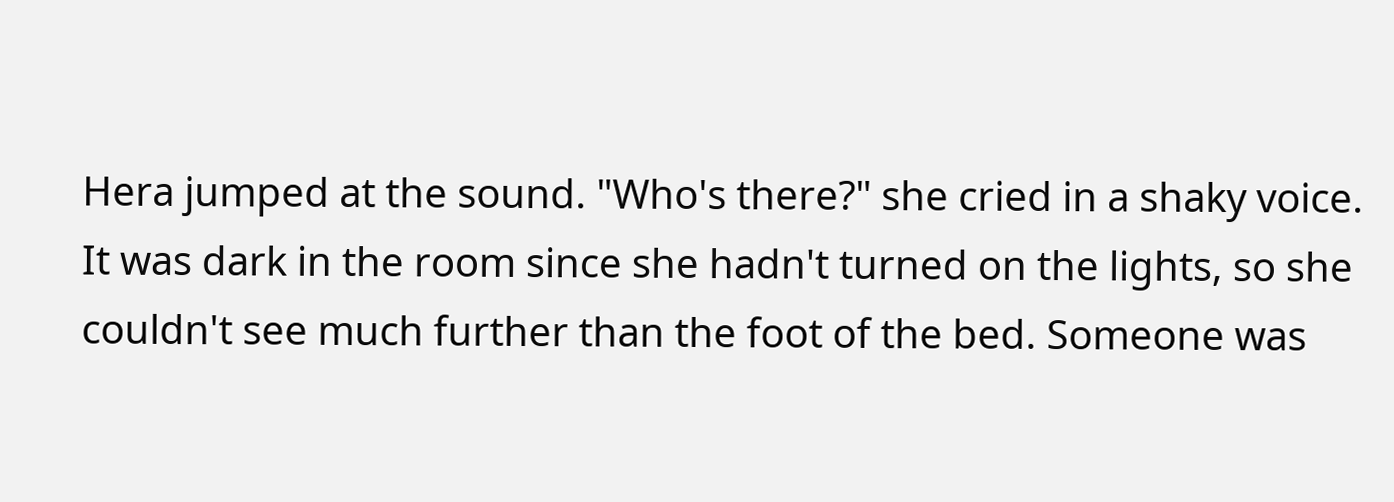Hera jumped at the sound. "Who's there?" she cried in a shaky voice. It was dark in the room since she hadn't turned on the lights, so she couldn't see much further than the foot of the bed. Someone was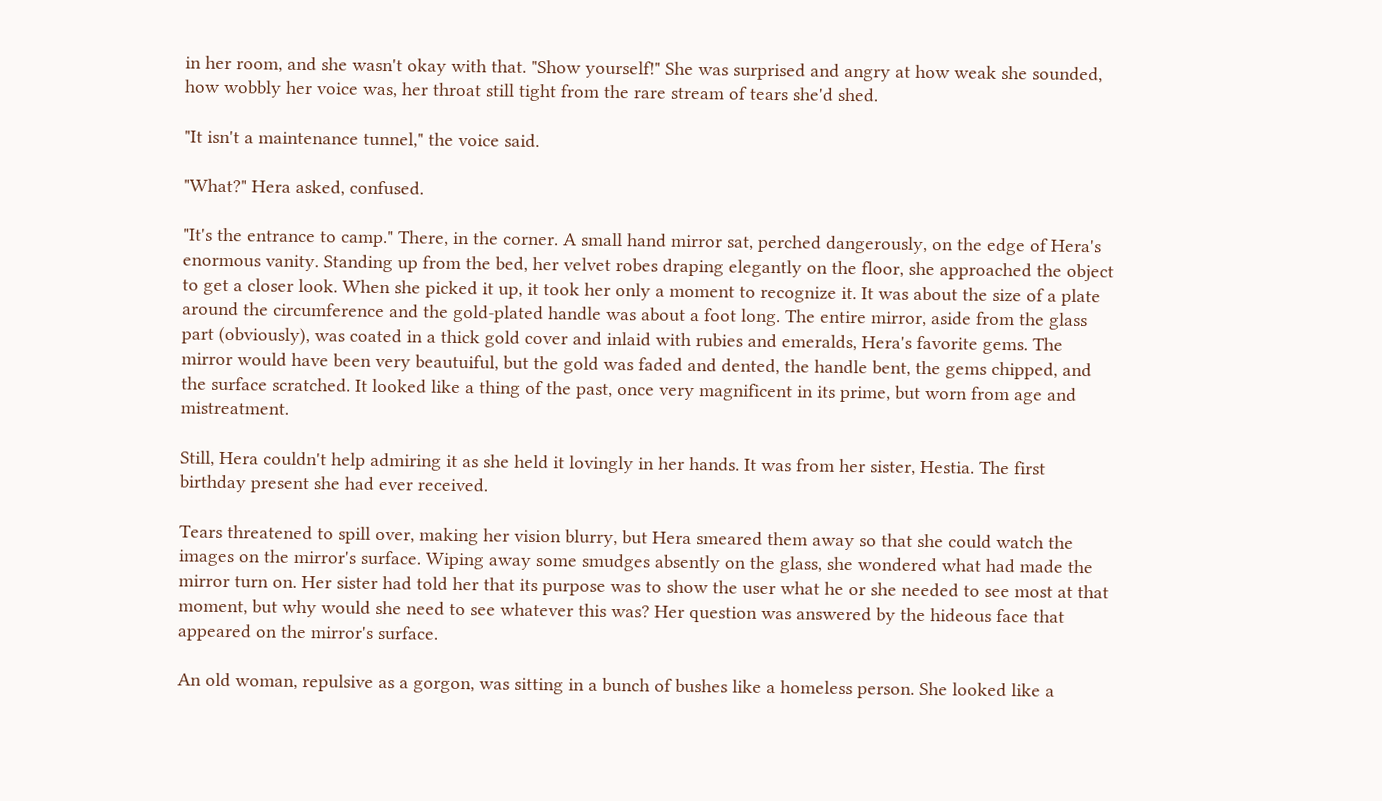in her room, and she wasn't okay with that. "Show yourself!" She was surprised and angry at how weak she sounded, how wobbly her voice was, her throat still tight from the rare stream of tears she'd shed.

"It isn't a maintenance tunnel," the voice said.

"What?" Hera asked, confused.

"It's the entrance to camp." There, in the corner. A small hand mirror sat, perched dangerously, on the edge of Hera's enormous vanity. Standing up from the bed, her velvet robes draping elegantly on the floor, she approached the object to get a closer look. When she picked it up, it took her only a moment to recognize it. It was about the size of a plate around the circumference and the gold-plated handle was about a foot long. The entire mirror, aside from the glass part (obviously), was coated in a thick gold cover and inlaid with rubies and emeralds, Hera's favorite gems. The mirror would have been very beautuiful, but the gold was faded and dented, the handle bent, the gems chipped, and the surface scratched. It looked like a thing of the past, once very magnificent in its prime, but worn from age and mistreatment.

Still, Hera couldn't help admiring it as she held it lovingly in her hands. It was from her sister, Hestia. The first birthday present she had ever received.

Tears threatened to spill over, making her vision blurry, but Hera smeared them away so that she could watch the images on the mirror's surface. Wiping away some smudges absently on the glass, she wondered what had made the mirror turn on. Her sister had told her that its purpose was to show the user what he or she needed to see most at that moment, but why would she need to see whatever this was? Her question was answered by the hideous face that appeared on the mirror's surface.

An old woman, repulsive as a gorgon, was sitting in a bunch of bushes like a homeless person. She looked like a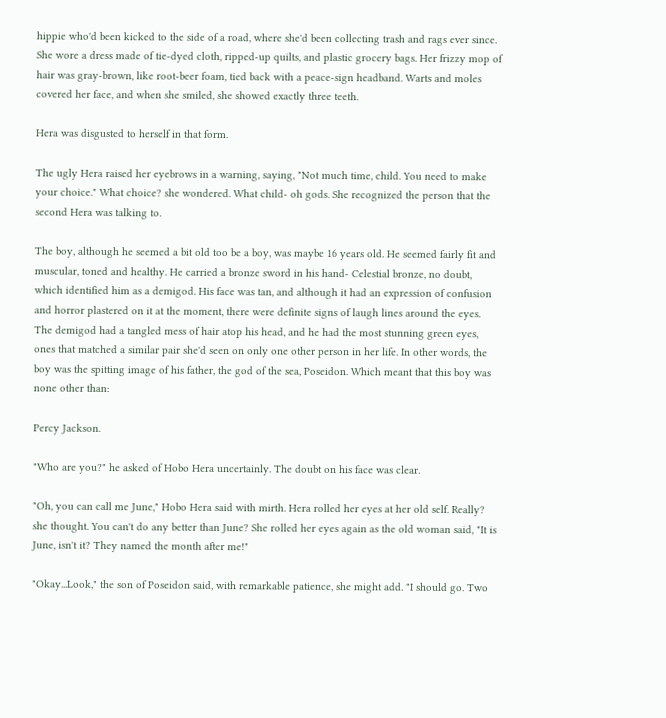hippie who'd been kicked to the side of a road, where she'd been collecting trash and rags ever since. She wore a dress made of tie-dyed cloth, ripped-up quilts, and plastic grocery bags. Her frizzy mop of hair was gray-brown, like root-beer foam, tied back with a peace-sign headband. Warts and moles covered her face, and when she smiled, she showed exactly three teeth.

Hera was disgusted to herself in that form.

The ugly Hera raised her eyebrows in a warning, saying, "Not much time, child. You need to make your choice." What choice? she wondered. What child- oh gods. She recognized the person that the second Hera was talking to.

The boy, although he seemed a bit old too be a boy, was maybe 16 years old. He seemed fairly fit and muscular, toned and healthy. He carried a bronze sword in his hand- Celestial bronze, no doubt, which identified him as a demigod. His face was tan, and although it had an expression of confusion and horror plastered on it at the moment, there were definite signs of laugh lines around the eyes. The demigod had a tangled mess of hair atop his head, and he had the most stunning green eyes, ones that matched a similar pair she'd seen on only one other person in her life. In other words, the boy was the spitting image of his father, the god of the sea, Poseidon. Which meant that this boy was none other than:

Percy Jackson.

"Who are you?" he asked of Hobo Hera uncertainly. The doubt on his face was clear.

"Oh, you can call me June," Hobo Hera said with mirth. Hera rolled her eyes at her old self. Really? she thought. You can't do any better than June? She rolled her eyes again as the old woman said, "It is June, isn't it? They named the month after me!"

"Okay...Look," the son of Poseidon said, with remarkable patience, she might add. "I should go. Two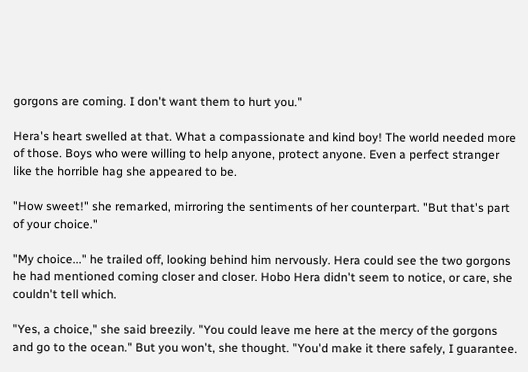gorgons are coming. I don't want them to hurt you."

Hera's heart swelled at that. What a compassionate and kind boy! The world needed more of those. Boys who were willing to help anyone, protect anyone. Even a perfect stranger like the horrible hag she appeared to be.

"How sweet!" she remarked, mirroring the sentiments of her counterpart. "But that's part of your choice."

"My choice..." he trailed off, looking behind him nervously. Hera could see the two gorgons he had mentioned coming closer and closer. Hobo Hera didn't seem to notice, or care, she couldn't tell which.

"Yes, a choice," she said breezily. "You could leave me here at the mercy of the gorgons and go to the ocean." But you won't, she thought. "You'd make it there safely, I guarantee.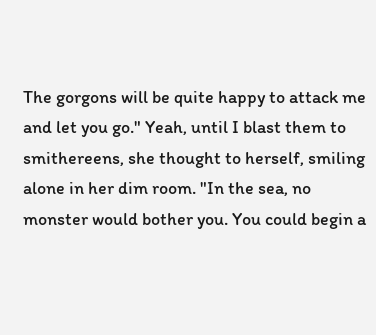The gorgons will be quite happy to attack me and let you go." Yeah, until I blast them to smithereens, she thought to herself, smiling alone in her dim room. "In the sea, no monster would bother you. You could begin a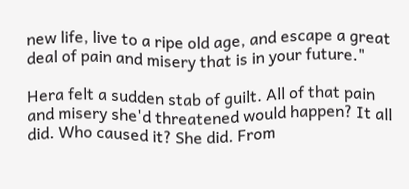new life, live to a ripe old age, and escape a great deal of pain and misery that is in your future."

Hera felt a sudden stab of guilt. All of that pain and misery she'd threatened would happen? It all did. Who caused it? She did. From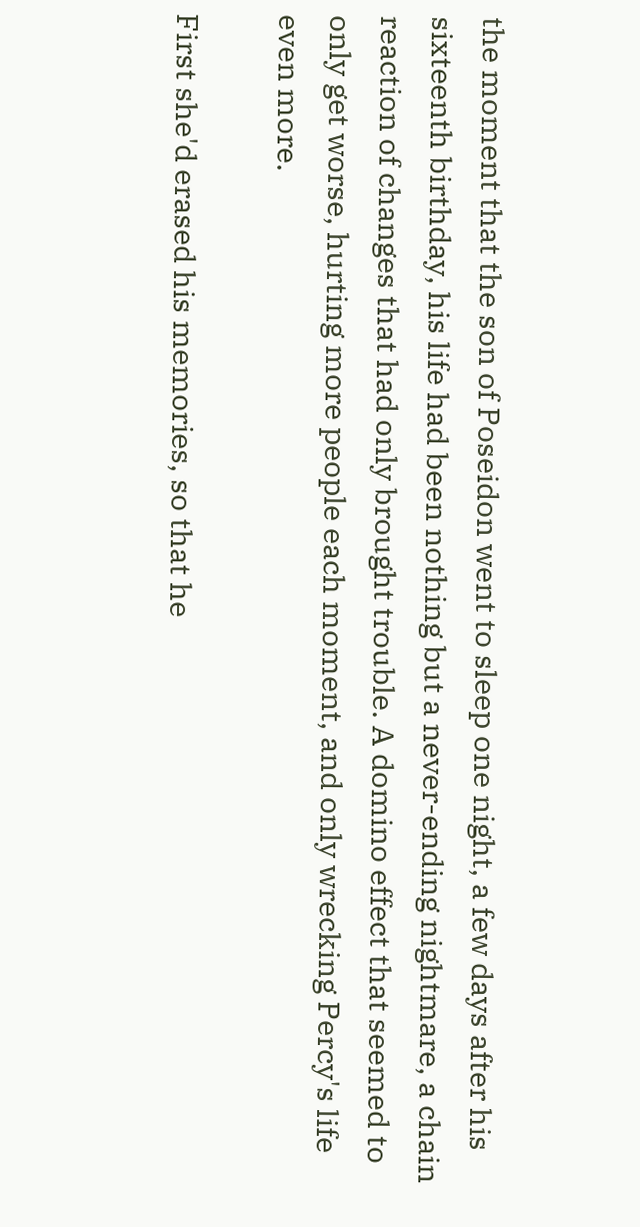the moment that the son of Poseidon went to sleep one night, a few days after his sixteenth birthday, his life had been nothing but a never-ending nightmare, a chain reaction of changes that had only brought trouble. A domino effect that seemed to only get worse, hurting more people each moment, and only wrecking Percy's life even more.

First she'd erased his memories, so that he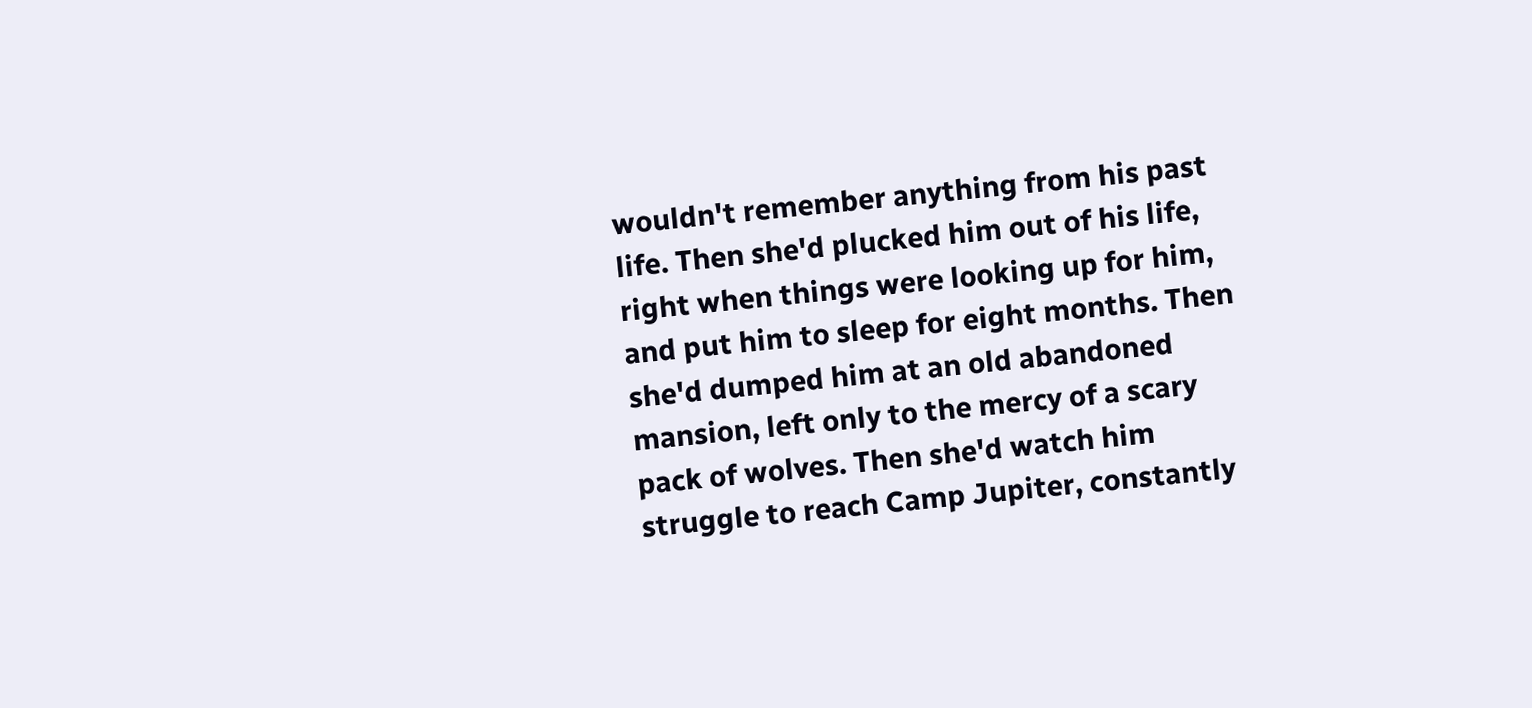wouldn't remember anything from his past life. Then she'd plucked him out of his life, right when things were looking up for him, and put him to sleep for eight months. Then she'd dumped him at an old abandoned mansion, left only to the mercy of a scary pack of wolves. Then she'd watch him struggle to reach Camp Jupiter, constantly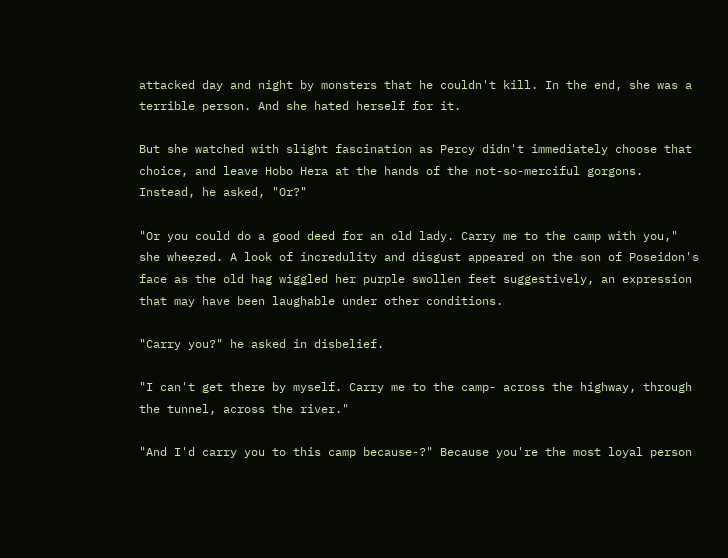attacked day and night by monsters that he couldn't kill. In the end, she was a terrible person. And she hated herself for it.

But she watched with slight fascination as Percy didn't immediately choose that choice, and leave Hobo Hera at the hands of the not-so-merciful gorgons. Instead, he asked, "Or?"

"Or you could do a good deed for an old lady. Carry me to the camp with you," she wheezed. A look of incredulity and disgust appeared on the son of Poseidon's face as the old hag wiggled her purple swollen feet suggestively, an expression that may have been laughable under other conditions.

"Carry you?" he asked in disbelief.

"I can't get there by myself. Carry me to the camp- across the highway, through the tunnel, across the river."

"And I'd carry you to this camp because-?" Because you're the most loyal person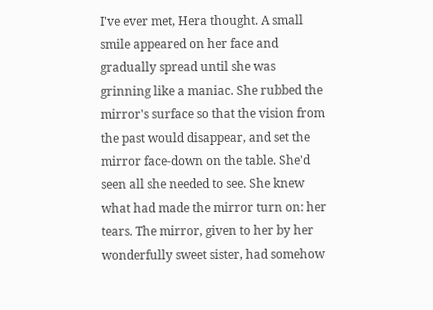I've ever met, Hera thought. A small smile appeared on her face and gradually spread until she was grinning like a maniac. She rubbed the mirror's surface so that the vision from the past would disappear, and set the mirror face-down on the table. She'd seen all she needed to see. She knew what had made the mirror turn on: her tears. The mirror, given to her by her wonderfully sweet sister, had somehow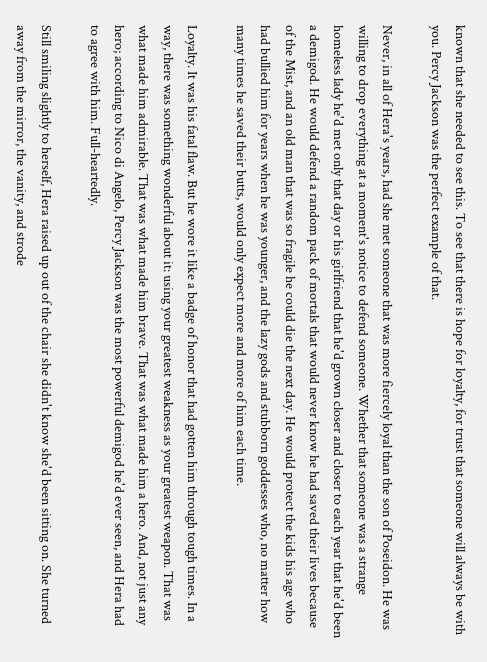known that she needed to see this. To see that there is hope for loyalty, for trust that someone will always be with you. Percy Jackson was the perfect example of that.

Never, in all of Hera's years, had she met someone that was more fiercely loyal than the son of Poseidon. He was willing to drop everything at a moment's notice to defend someone. Whether that someone was a strange homeless lady he'd met only that day or his girlfriend that he'd grown closer and closer to each year that he'd been a demigod. He would defend a random pack of mortals that would never know he had saved their lives because of the Mist, and an old man that was so fragile he could die the next day. He would protect the kids his age who had bullied him for years when he was younger, and the lazy gods and stubborn goddesses who, no matter how many times he saved their butts, would only expect more and more of him each time.

Loyalty. It was his fatal flaw. But he wore it like a badge of honor that had gotten him through tough times. In a way, there was something wonderful about it: using your greatest weakness as your greatest weapon. That was what made him admirable. That was what made him brave. That was what made him a hero. And, not just any hero; according to Nico di Angelo, Percy Jackson was the most powerful demigod he'd ever seen, and Hera had to agree with him. Full-heartedly.

Still smiling slightly to herself, Hera raised up out of the chair she didn't know she'd been sitting on. She turned away from the mirror, the vanity, and strode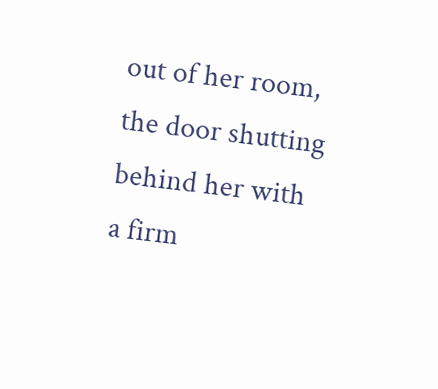out of her room, the door shutting behind her with a firm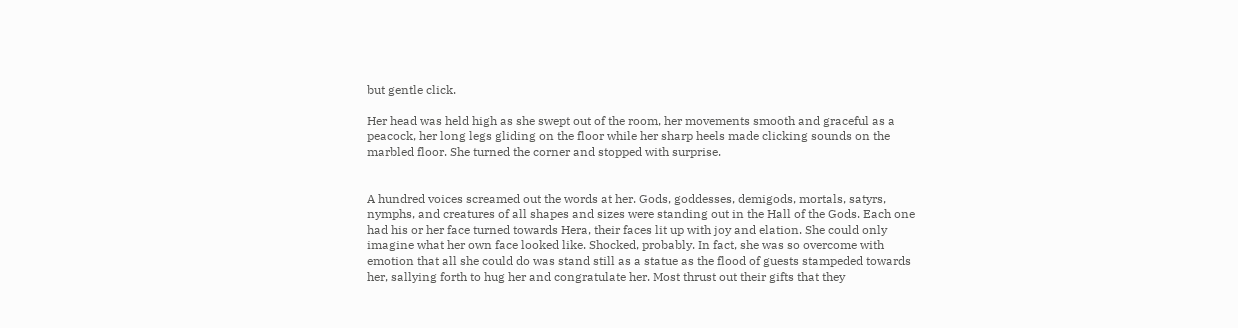but gentle click.

Her head was held high as she swept out of the room, her movements smooth and graceful as a peacock, her long legs gliding on the floor while her sharp heels made clicking sounds on the marbled floor. She turned the corner and stopped with surprise.


A hundred voices screamed out the words at her. Gods, goddesses, demigods, mortals, satyrs, nymphs, and creatures of all shapes and sizes were standing out in the Hall of the Gods. Each one had his or her face turned towards Hera, their faces lit up with joy and elation. She could only imagine what her own face looked like. Shocked, probably. In fact, she was so overcome with emotion that all she could do was stand still as a statue as the flood of guests stampeded towards her, sallying forth to hug her and congratulate her. Most thrust out their gifts that they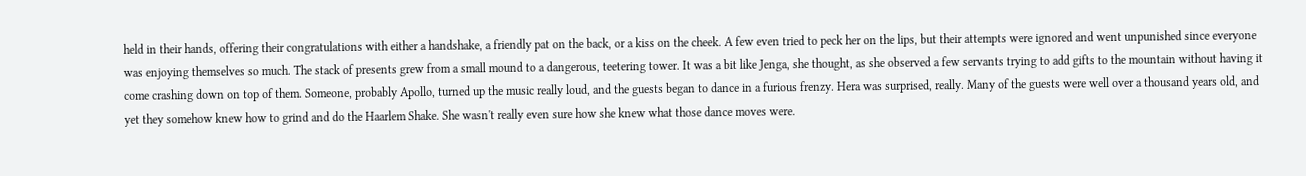held in their hands, offering their congratulations with either a handshake, a friendly pat on the back, or a kiss on the cheek. A few even tried to peck her on the lips, but their attempts were ignored and went unpunished since everyone was enjoying themselves so much. The stack of presents grew from a small mound to a dangerous, teetering tower. It was a bit like Jenga, she thought, as she observed a few servants trying to add gifts to the mountain without having it come crashing down on top of them. Someone, probably Apollo, turned up the music really loud, and the guests began to dance in a furious frenzy. Hera was surprised, really. Many of the guests were well over a thousand years old, and yet they somehow knew how to grind and do the Haarlem Shake. She wasn't really even sure how she knew what those dance moves were.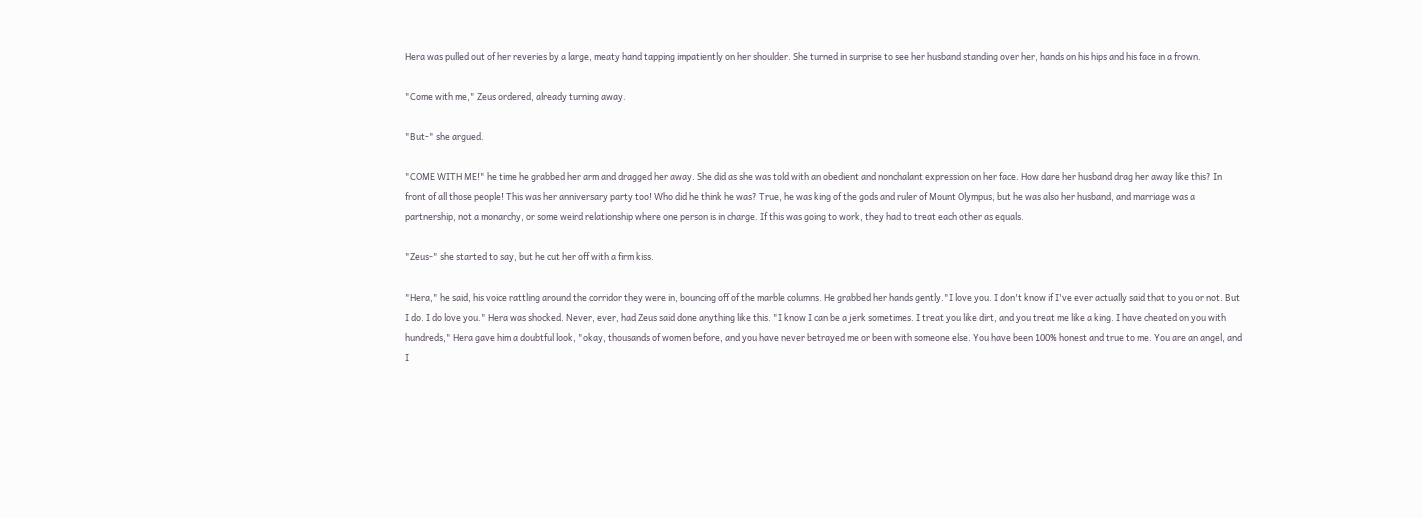Hera was pulled out of her reveries by a large, meaty hand tapping impatiently on her shoulder. She turned in surprise to see her husband standing over her, hands on his hips and his face in a frown.

"Come with me," Zeus ordered, already turning away.

"But-" she argued.

"COME WITH ME!" he time he grabbed her arm and dragged her away. She did as she was told with an obedient and nonchalant expression on her face. How dare her husband drag her away like this? In front of all those people! This was her anniversary party too! Who did he think he was? True, he was king of the gods and ruler of Mount Olympus, but he was also her husband, and marriage was a partnership, not a monarchy, or some weird relationship where one person is in charge. If this was going to work, they had to treat each other as equals.

"Zeus-" she started to say, but he cut her off with a firm kiss.

"Hera," he said, his voice rattling around the corridor they were in, bouncing off of the marble columns. He grabbed her hands gently."I love you. I don't know if I've ever actually said that to you or not. But I do. I do love you." Hera was shocked. Never, ever, had Zeus said done anything like this. "I know I can be a jerk sometimes. I treat you like dirt, and you treat me like a king. I have cheated on you with hundreds," Hera gave him a doubtful look, "okay, thousands of women before, and you have never betrayed me or been with someone else. You have been 100% honest and true to me. You are an angel, and I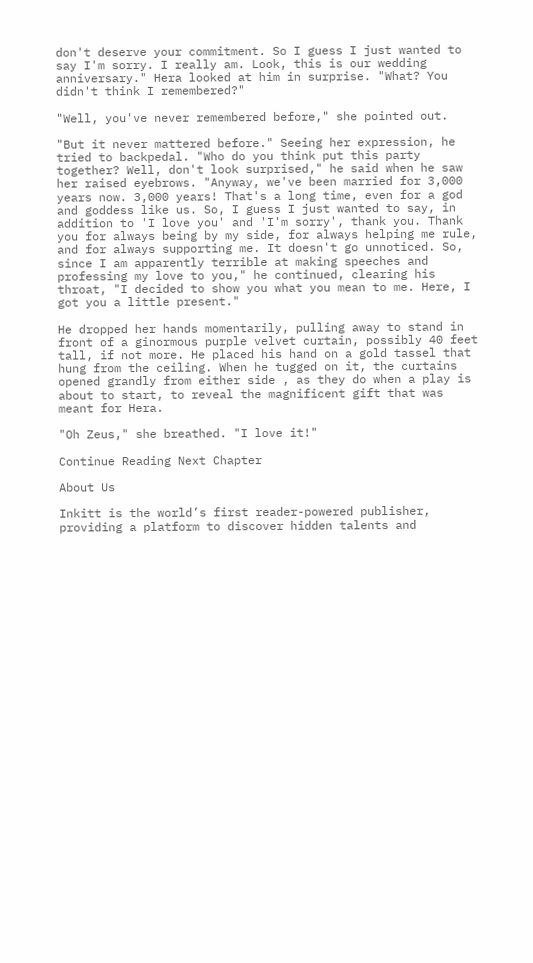don't deserve your commitment. So I guess I just wanted to say I'm sorry. I really am. Look, this is our wedding anniversary." Hera looked at him in surprise. "What? You didn't think I remembered?"

"Well, you've never remembered before," she pointed out.

"But it never mattered before." Seeing her expression, he tried to backpedal. "Who do you think put this party together? Well, don't look surprised," he said when he saw her raised eyebrows. "Anyway, we've been married for 3,000 years now. 3,000 years! That's a long time, even for a god and goddess like us. So, I guess I just wanted to say, in addition to 'I love you' and 'I'm sorry', thank you. Thank you for always being by my side, for always helping me rule, and for always supporting me. It doesn't go unnoticed. So, since I am apparently terrible at making speeches and professing my love to you," he continued, clearing his throat, "I decided to show you what you mean to me. Here, I got you a little present."

He dropped her hands momentarily, pulling away to stand in front of a ginormous purple velvet curtain, possibly 40 feet tall, if not more. He placed his hand on a gold tassel that hung from the ceiling. When he tugged on it, the curtains opened grandly from either side , as they do when a play is about to start, to reveal the magnificent gift that was meant for Hera.

"Oh Zeus," she breathed. "I love it!"

Continue Reading Next Chapter

About Us

Inkitt is the world’s first reader-powered publisher, providing a platform to discover hidden talents and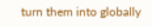turn them into globally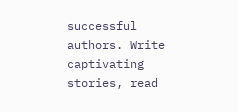successful authors. Write captivating stories, read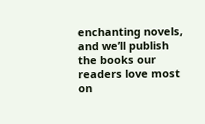enchanting novels, and we’ll publish the books our readers love most on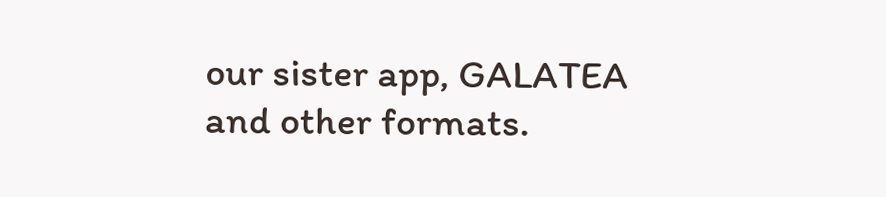our sister app, GALATEA and other formats.